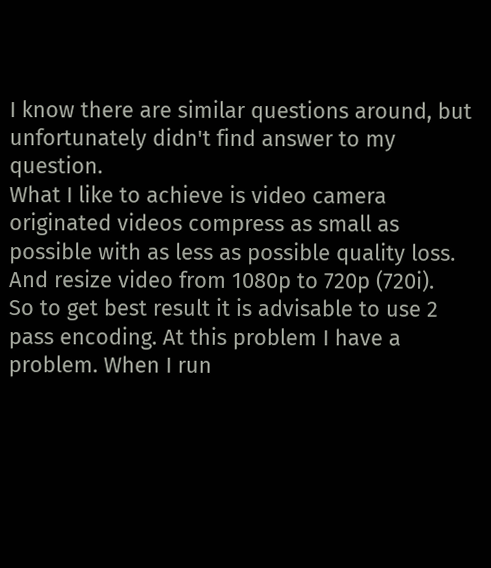I know there are similar questions around, but unfortunately didn't find answer to my question.
What I like to achieve is video camera originated videos compress as small as possible with as less as possible quality loss. And resize video from 1080p to 720p (720i).
So to get best result it is advisable to use 2 pass encoding. At this problem I have a problem. When I run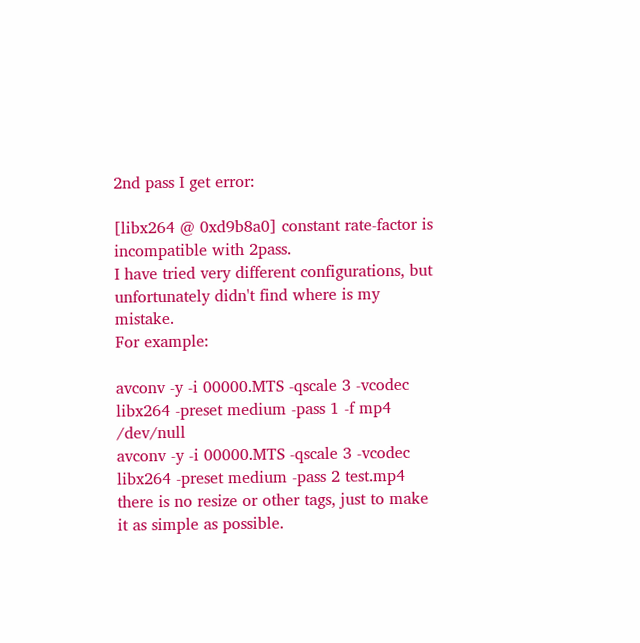2nd pass I get error:

[libx264 @ 0xd9b8a0] constant rate-factor is incompatible with 2pass.
I have tried very different configurations, but unfortunately didn't find where is my mistake.
For example:

avconv -y -i 00000.MTS -qscale 3 -vcodec libx264 -preset medium -pass 1 -f mp4 /dev/null
avconv -y -i 00000.MTS -qscale 3 -vcodec libx264 -preset medium -pass 2 test.mp4
there is no resize or other tags, just to make it as simple as possible.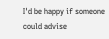I'd be happy if someone could advise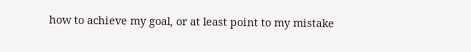how to achieve my goal, or at least point to my mistake